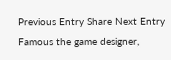Previous Entry Share Next Entry
Famous the game designer,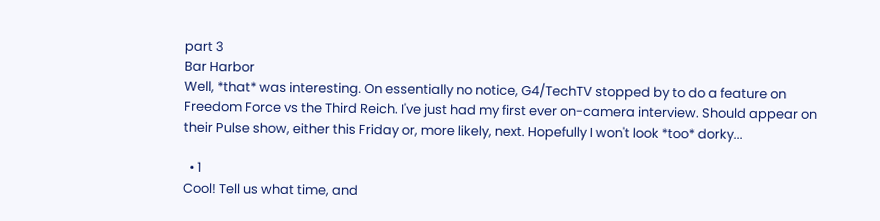part 3
Bar Harbor
Well, *that* was interesting. On essentially no notice, G4/TechTV stopped by to do a feature on Freedom Force vs the Third Reich. I've just had my first ever on-camera interview. Should appear on their Pulse show, either this Friday or, more likely, next. Hopefully I won't look *too* dorky...

  • 1
Cool! Tell us what time, and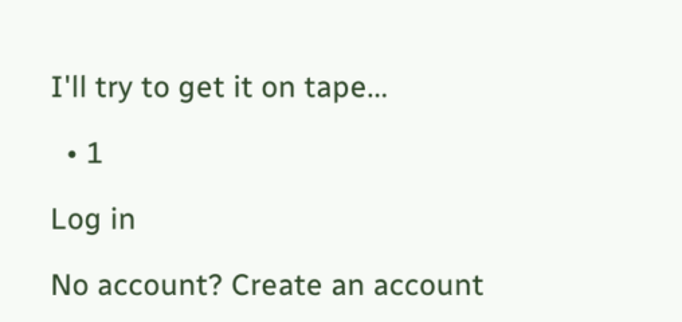I'll try to get it on tape...

  • 1

Log in

No account? Create an account